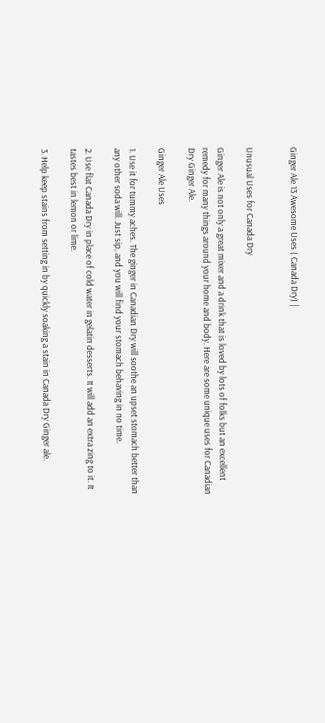Ginger Ale 13 Awesome Uses ( Canada Dry) |


Unusual Uses for Canada Dry

Ginger Ale is not only a great mixer and a drink that is loved by lots of folks but an excellent remedy for many things around your home and body. Here are some unique uses for Canadian Dry Ginger Ale.

Ginger Ale Uses

1. Use it for tummy aches. The ginger in Canadian Dry will soothe an upset stomach better than any other soda will. Just sip, and you will find your stomach behaving in no time.

2. Use flat Canada Dry in place of cold water in gelatin desserts. It will add an extra zing to it. It tastes best in lemon or lime.

3. Help keep stains from setting in by quickly soaking a stain in Canada Dry Ginger ale.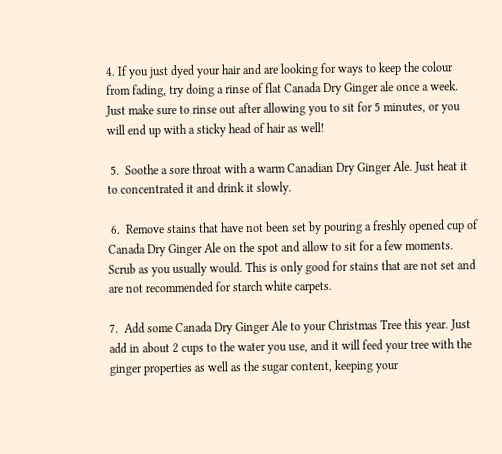4. If you just dyed your hair and are looking for ways to keep the colour from fading, try doing a rinse of flat Canada Dry Ginger ale once a week. Just make sure to rinse out after allowing you to sit for 5 minutes, or you will end up with a sticky head of hair as well!

 5.  Soothe a sore throat with a warm Canadian Dry Ginger Ale. Just heat it to concentrated it and drink it slowly.

 6.  Remove stains that have not been set by pouring a freshly opened cup of Canada Dry Ginger Ale on the spot and allow to sit for a few moments. Scrub as you usually would. This is only good for stains that are not set and are not recommended for starch white carpets.

7.  Add some Canada Dry Ginger Ale to your Christmas Tree this year. Just add in about 2 cups to the water you use, and it will feed your tree with the ginger properties as well as the sugar content, keeping your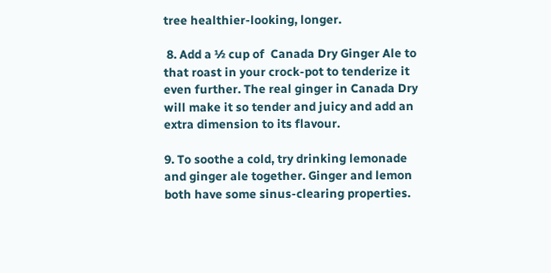tree healthier-looking, longer.

 8. Add a ½ cup of  Canada Dry Ginger Ale to that roast in your crock-pot to tenderize it even further. The real ginger in Canada Dry will make it so tender and juicy and add an extra dimension to its flavour.

9. To soothe a cold, try drinking lemonade and ginger ale together. Ginger and lemon both have some sinus-clearing properties.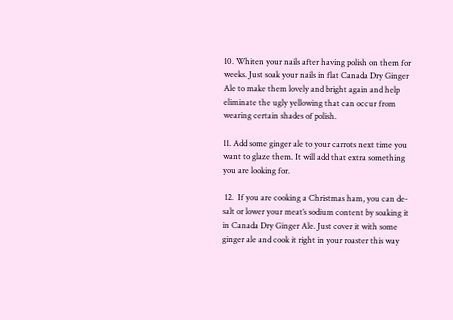10. Whiten your nails after having polish on them for weeks. Just soak your nails in flat Canada Dry Ginger Ale to make them lovely and bright again and help eliminate the ugly yellowing that can occur from wearing certain shades of polish.

11. Add some ginger ale to your carrots next time you want to glaze them. It will add that extra something you are looking for.

 12.  If you are cooking a Christmas ham, you can de-salt or lower your meat’s sodium content by soaking it in Canada Dry Ginger Ale. Just cover it with some ginger ale and cook it right in your roaster this way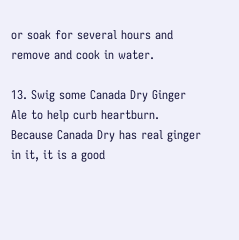or soak for several hours and remove and cook in water.

13. Swig some Canada Dry Ginger Ale to help curb heartburn. Because Canada Dry has real ginger in it, it is a good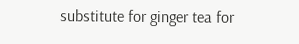substitute for ginger tea for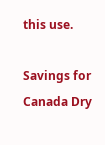this use.

Savings for Canada Dry